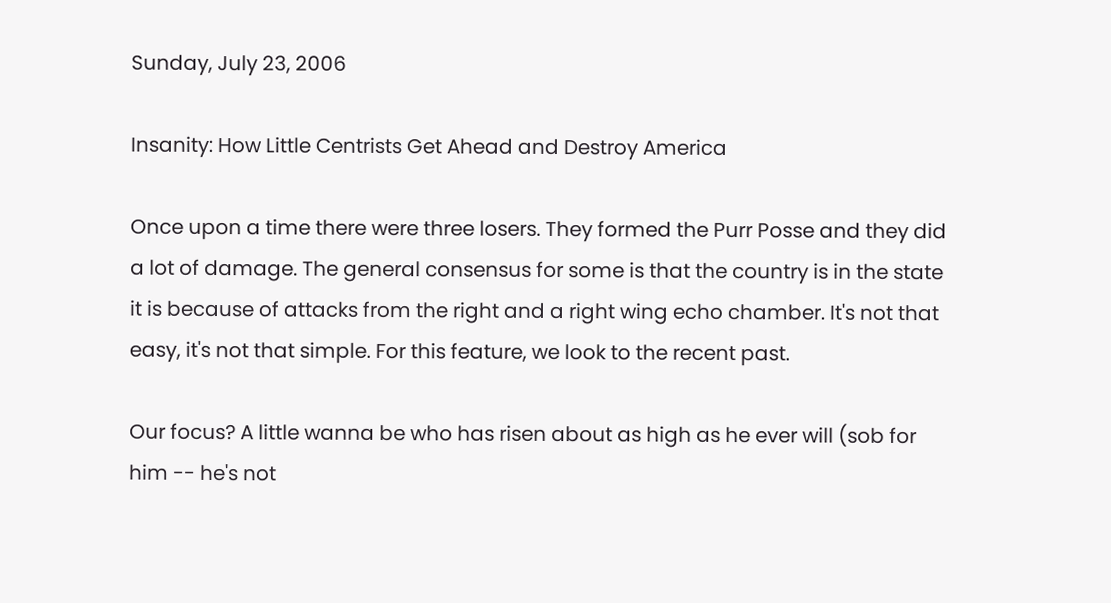Sunday, July 23, 2006

Insanity: How Little Centrists Get Ahead and Destroy America

Once upon a time there were three losers. They formed the Purr Posse and they did a lot of damage. The general consensus for some is that the country is in the state it is because of attacks from the right and a right wing echo chamber. It's not that easy, it's not that simple. For this feature, we look to the recent past.

Our focus? A little wanna be who has risen about as high as he ever will (sob for him -- he's not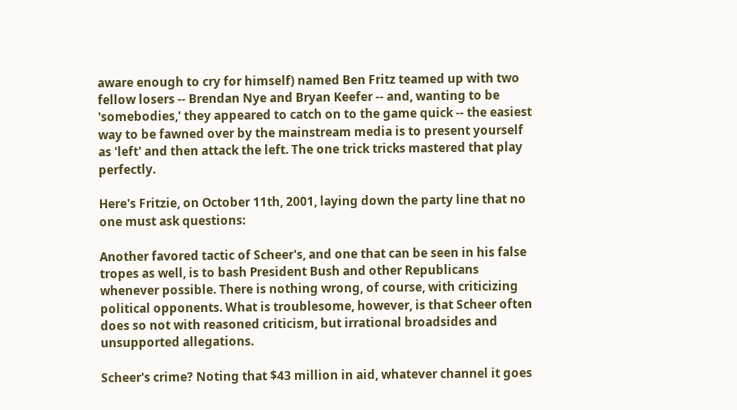aware enough to cry for himself) named Ben Fritz teamed up with two fellow losers -- Brendan Nye and Bryan Keefer -- and, wanting to be 'somebodies,' they appeared to catch on to the game quick -- the easiest way to be fawned over by the mainstream media is to present yourself as 'left' and then attack the left. The one trick tricks mastered that play perfectly.

Here's Fritzie, on October 11th, 2001, laying down the party line that no one must ask questions:

Another favored tactic of Scheer's, and one that can be seen in his false tropes as well, is to bash President Bush and other Republicans whenever possible. There is nothing wrong, of course, with criticizing political opponents. What is troublesome, however, is that Scheer often does so not with reasoned criticism, but irrational broadsides and unsupported allegations.

Scheer's crime? Noting that $43 million in aid, whatever channel it goes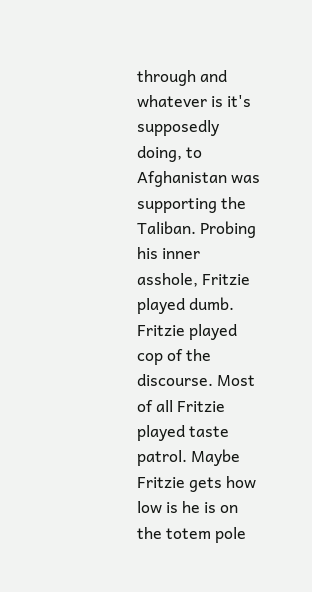through and whatever is it's supposedly doing, to Afghanistan was supporting the Taliban. Probing his inner asshole, Fritzie played dumb. Fritzie played cop of the discourse. Most of all Fritzie played taste patrol. Maybe Fritzie gets how low is he is on the totem pole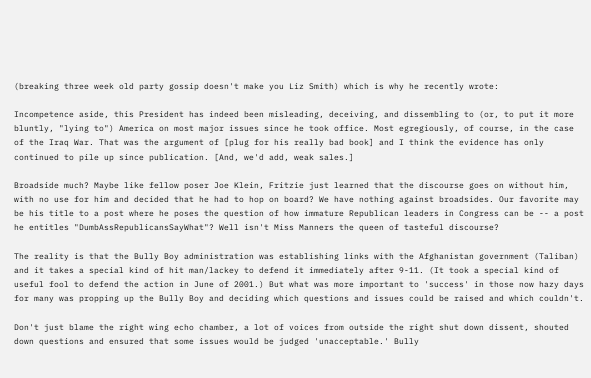(breaking three week old party gossip doesn't make you Liz Smith) which is why he recently wrote:

Incompetence aside, this President has indeed been misleading, deceiving, and dissembling to (or, to put it more bluntly, "lying to") America on most major issues since he took office. Most egregiously, of course, in the case of the Iraq War. That was the argument of [plug for his really bad book] and I think the evidence has only continued to pile up since publication. [And, we'd add, weak sales.]

Broadside much? Maybe like fellow poser Joe Klein, Fritzie just learned that the discourse goes on without him, with no use for him and decided that he had to hop on board? We have nothing against broadsides. Our favorite may be his title to a post where he poses the question of how immature Republican leaders in Congress can be -- a post he entitles "DumbAssRepublicansSayWhat"? Well isn't Miss Manners the queen of tasteful discourse?

The reality is that the Bully Boy administration was establishing links with the Afghanistan government (Taliban) and it takes a special kind of hit man/lackey to defend it immediately after 9-11. (It took a special kind of useful fool to defend the action in June of 2001.) But what was more important to 'success' in those now hazy days for many was propping up the Bully Boy and deciding which questions and issues could be raised and which couldn't.

Don't just blame the right wing echo chamber, a lot of voices from outside the right shut down dissent, shouted down questions and ensured that some issues would be judged 'unacceptable.' Bully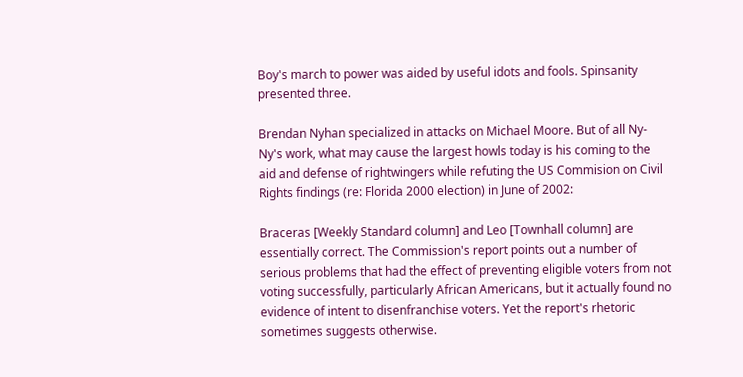Boy's march to power was aided by useful idots and fools. Spinsanity presented three.

Brendan Nyhan specialized in attacks on Michael Moore. But of all Ny-Ny's work, what may cause the largest howls today is his coming to the aid and defense of rightwingers while refuting the US Commision on Civil Rights findings (re: Florida 2000 election) in June of 2002:

Braceras [Weekly Standard column] and Leo [Townhall column] are essentially correct. The Commission's report points out a number of serious problems that had the effect of preventing eligible voters from not voting successfully, particularly African Americans, but it actually found no evidence of intent to disenfranchise voters. Yet the report's rhetoric sometimes suggests otherwise.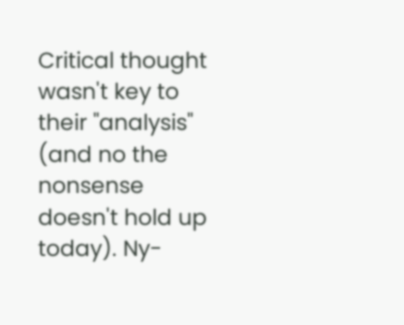Critical thought wasn't key to their "analysis" (and no the nonsense doesn't hold up today). Ny-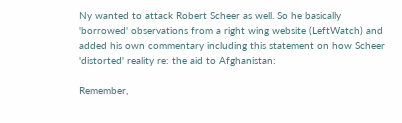Ny wanted to attack Robert Scheer as well. So he basically 'borrowed' observations from a right wing website (LeftWatch) and added his own commentary including this statement on how Scheer 'distorted' reality re: the aid to Afghanistan:

Remember,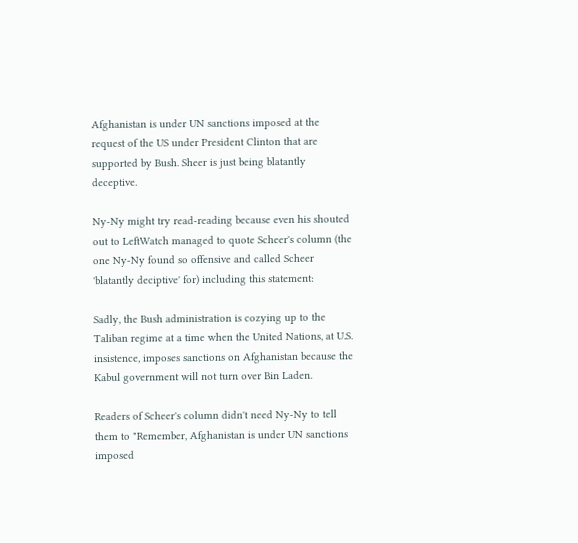Afghanistan is under UN sanctions imposed at the request of the US under President Clinton that are supported by Bush. Sheer is just being blatantly deceptive.

Ny-Ny might try read-reading because even his shouted out to LeftWatch managed to quote Scheer's column (the one Ny-Ny found so offensive and called Scheer 'blatantly deciptive' for) including this statement:

Sadly, the Bush administration is cozying up to the Taliban regime at a time when the United Nations, at U.S. insistence, imposes sanctions on Afghanistan because the Kabul government will not turn over Bin Laden.

Readers of Scheer's column didn't need Ny-Ny to tell them to "Remember, Afghanistan is under UN sanctions imposed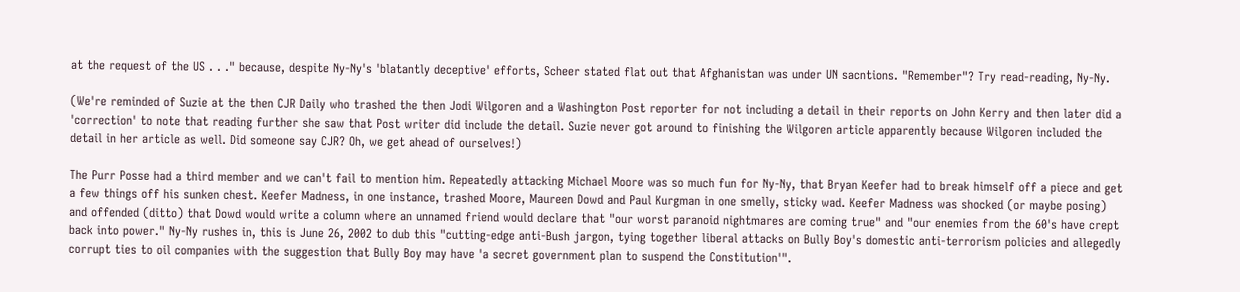at the request of the US . . ." because, despite Ny-Ny's 'blatantly deceptive' efforts, Scheer stated flat out that Afghanistan was under UN sacntions. "Remember"? Try read-reading, Ny-Ny.

(We're reminded of Suzie at the then CJR Daily who trashed the then Jodi Wilgoren and a Washington Post reporter for not including a detail in their reports on John Kerry and then later did a 'correction' to note that reading further she saw that Post writer did include the detail. Suzie never got around to finishing the Wilgoren article apparently because Wilgoren included the detail in her article as well. Did someone say CJR? Oh, we get ahead of ourselves!)

The Purr Posse had a third member and we can't fail to mention him. Repeatedly attacking Michael Moore was so much fun for Ny-Ny, that Bryan Keefer had to break himself off a piece and get a few things off his sunken chest. Keefer Madness, in one instance, trashed Moore, Maureen Dowd and Paul Kurgman in one smelly, sticky wad. Keefer Madness was shocked (or maybe posing) and offended (ditto) that Dowd would write a column where an unnamed friend would declare that "our worst paranoid nightmares are coming true" and "our enemies from the 60's have crept back into power." Ny-Ny rushes in, this is June 26, 2002 to dub this "cutting-edge anti-Bush jargon, tying together liberal attacks on Bully Boy's domestic anti-terrorism policies and allegedly corrupt ties to oil companies with the suggestion that Bully Boy may have 'a secret government plan to suspend the Constitution'".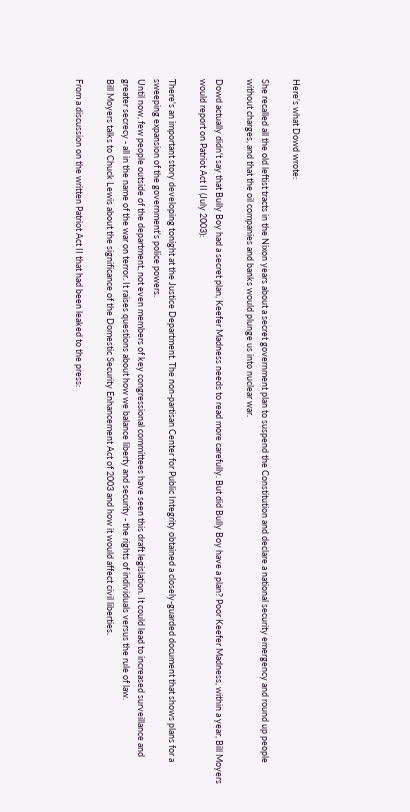Here's what Dowd wrote:

She recalled all the old leftist tracts in the Nixon years about a secret government plan to suspend the Constitution and declare a national security emergency and round up people without charges, and that the oil companies and banks would plunge us into nuclear war.

Dowd actually didn't say that Bully Boy had a secret plan, Keefer Madness needs to read more carefully. But did Bully Boy have a plan? Poor Keefer Madness, within a year, Bill Moyers would report on Patriot Act II (July 2003):

There's an important story developing tonight at the Justice Department. The non-partisan Center for Public Integrity obtained a closely-guarded document that shows plans for a sweeping expansion of the government's police powers.
Until now, few people outside of the department, not even members of key congressional committees have seen this draft legislation. It could lead to increased surveillance and greater secrecy - all in the name of the war on terror. It raises questions about how we balance liberty and security - the rights of individuals versus the rule of law.
Bill Moyers talks to Chuck Lewis about the significance of the Domestic Security Enhancement Act of 2003 and how it would affect civil liberties.

From a discussion on the written Patriot Act II that had been leaked to the press: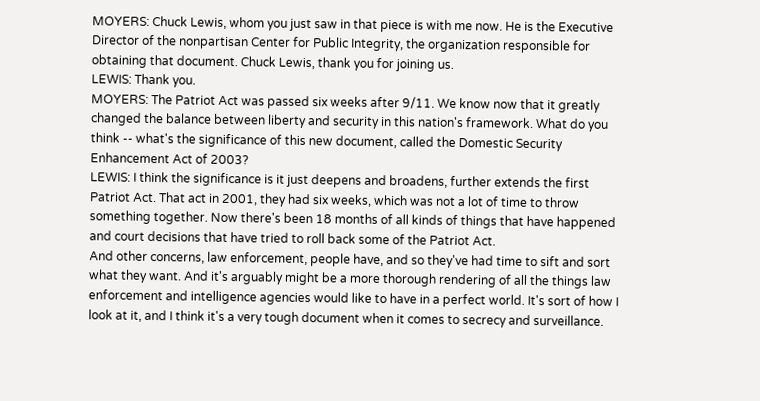MOYERS: Chuck Lewis, whom you just saw in that piece is with me now. He is the Executive Director of the nonpartisan Center for Public Integrity, the organization responsible for obtaining that document. Chuck Lewis, thank you for joining us.
LEWIS: Thank you.
MOYERS: The Patriot Act was passed six weeks after 9/11. We know now that it greatly changed the balance between liberty and security in this nation's framework. What do you think -- what's the significance of this new document, called the Domestic Security Enhancement Act of 2003?
LEWIS: I think the significance is it just deepens and broadens, further extends the first Patriot Act. That act in 2001, they had six weeks, which was not a lot of time to throw something together. Now there's been 18 months of all kinds of things that have happened and court decisions that have tried to roll back some of the Patriot Act.
And other concerns, law enforcement, people have, and so they've had time to sift and sort what they want. And it's arguably might be a more thorough rendering of all the things law enforcement and intelligence agencies would like to have in a perfect world. It's sort of how I look at it, and I think it's a very tough document when it comes to secrecy and surveillance.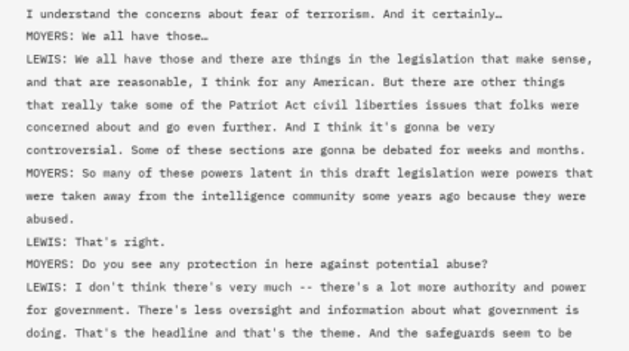I understand the concerns about fear of terrorism. And it certainly…
MOYERS: We all have those…
LEWIS: We all have those and there are things in the legislation that make sense, and that are reasonable, I think for any American. But there are other things that really take some of the Patriot Act civil liberties issues that folks were concerned about and go even further. And I think it's gonna be very controversial. Some of these sections are gonna be debated for weeks and months.
MOYERS: So many of these powers latent in this draft legislation were powers that were taken away from the intelligence community some years ago because they were abused.
LEWIS: That's right.
MOYERS: Do you see any protection in here against potential abuse?
LEWIS: I don't think there's very much -- there's a lot more authority and power for government. There's less oversight and information about what government is doing. That's the headline and that's the theme. And the safeguards seem to be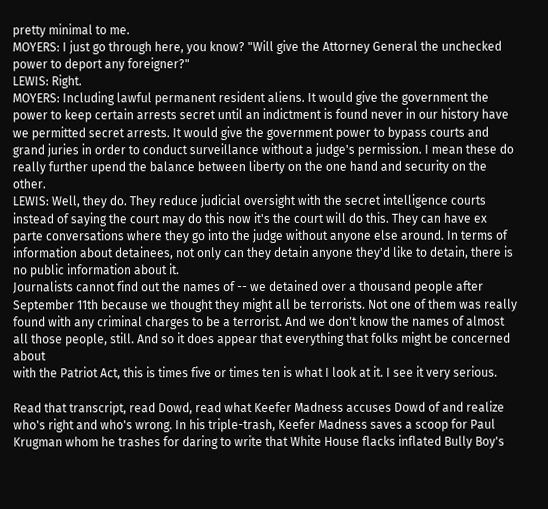pretty minimal to me.
MOYERS: I just go through here, you know? "Will give the Attorney General the unchecked power to deport any foreigner?"
LEWIS: Right.
MOYERS: Including lawful permanent resident aliens. It would give the government the power to keep certain arrests secret until an indictment is found never in our history have we permitted secret arrests. It would give the government power to bypass courts and grand juries in order to conduct surveillance without a judge's permission. I mean these do really further upend the balance between liberty on the one hand and security on the other.
LEWIS: Well, they do. They reduce judicial oversight with the secret intelligence courts instead of saying the court may do this now it's the court will do this. They can have ex parte conversations where they go into the judge without anyone else around. In terms of information about detainees, not only can they detain anyone they'd like to detain, there is no public information about it.
Journalists cannot find out the names of -- we detained over a thousand people after September 11th because we thought they might all be terrorists. Not one of them was really found with any criminal charges to be a terrorist. And we don't know the names of almost all those people, still. And so it does appear that everything that folks might be concerned about
with the Patriot Act, this is times five or times ten is what I look at it. I see it very serious.

Read that transcript, read Dowd, read what Keefer Madness accuses Dowd of and realize who's right and who's wrong. In his triple-trash, Keefer Madness saves a scoop for Paul Krugman whom he trashes for daring to write that White House flacks inflated Bully Boy's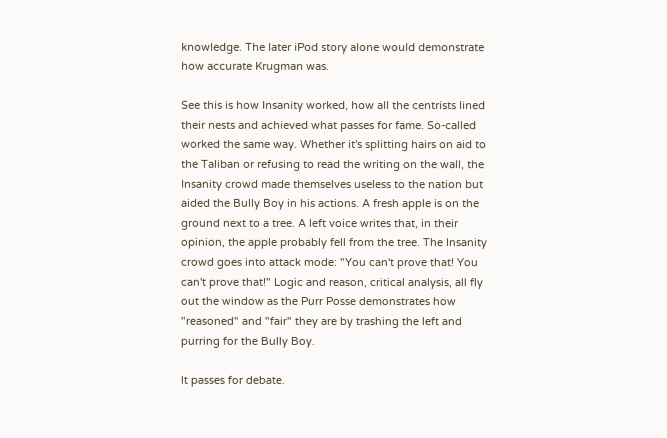knowledge. The later iPod story alone would demonstrate how accurate Krugman was.

See this is how Insanity worked, how all the centrists lined their nests and achieved what passes for fame. So-called worked the same way. Whether it's splitting hairs on aid to the Taliban or refusing to read the writing on the wall, the Insanity crowd made themselves useless to the nation but aided the Bully Boy in his actions. A fresh apple is on the ground next to a tree. A left voice writes that, in their opinion, the apple probably fell from the tree. The Insanity crowd goes into attack mode: "You can't prove that! You can't prove that!" Logic and reason, critical analysis, all fly out the window as the Purr Posse demonstrates how "reasoned" and "fair" they are by trashing the left and purring for the Bully Boy.

It passes for debate.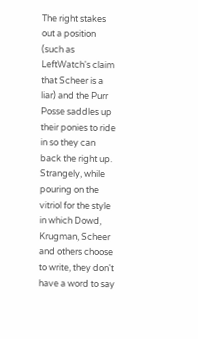The right stakes out a position (such as LeftWatch's claim that Scheer is a liar) and the Purr Posse saddles up their ponies to ride in so they can back the right up. Strangely, while pouring on the vitriol for the style in which Dowd, Krugman, Scheer and others choose to write, they don't have a word to say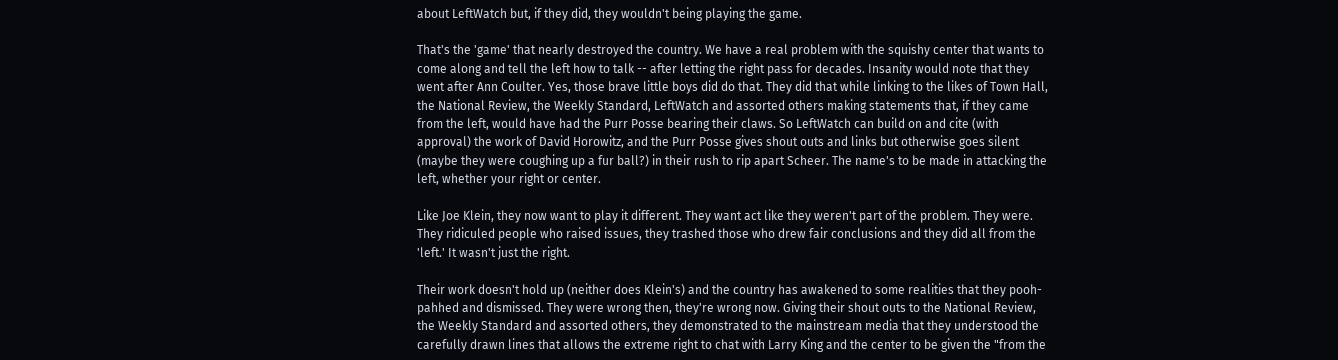about LeftWatch but, if they did, they wouldn't being playing the game.

That's the 'game' that nearly destroyed the country. We have a real problem with the squishy center that wants to come along and tell the left how to talk -- after letting the right pass for decades. Insanity would note that they went after Ann Coulter. Yes, those brave little boys did do that. They did that while linking to the likes of Town Hall, the National Review, the Weekly Standard, LeftWatch and assorted others making statements that, if they came from the left, would have had the Purr Posse bearing their claws. So LeftWatch can build on and cite (with approval) the work of David Horowitz, and the Purr Posse gives shout outs and links but otherwise goes silent (maybe they were coughing up a fur ball?) in their rush to rip apart Scheer. The name's to be made in attacking the left, whether your right or center.

Like Joe Klein, they now want to play it different. They want act like they weren't part of the problem. They were. They ridiculed people who raised issues, they trashed those who drew fair conclusions and they did all from the 'left.' It wasn't just the right.

Their work doesn't hold up (neither does Klein's) and the country has awakened to some realities that they pooh-pahhed and dismissed. They were wrong then, they're wrong now. Giving their shout outs to the National Review, the Weekly Standard and assorted others, they demonstrated to the mainstream media that they understood the carefully drawn lines that allows the extreme right to chat with Larry King and the center to be given the "from the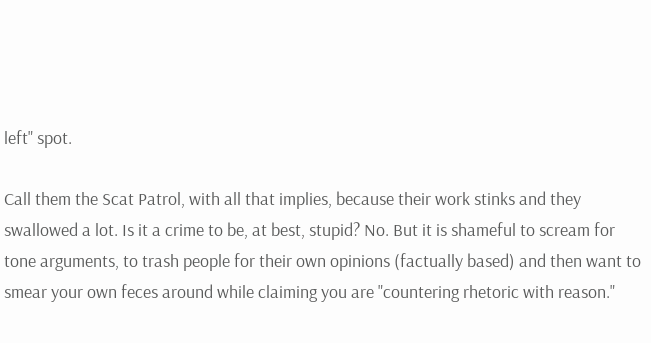left" spot.

Call them the Scat Patrol, with all that implies, because their work stinks and they swallowed a lot. Is it a crime to be, at best, stupid? No. But it is shameful to scream for tone arguments, to trash people for their own opinions (factually based) and then want to smear your own feces around while claiming you are "countering rhetoric with reason."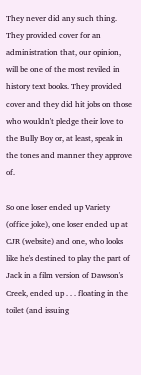They never did any such thing. They provided cover for an administration that, our opinion, will be one of the most reviled in history text books. They provided cover and they did hit jobs on those who wouldn't pledge their love to the Bully Boy or, at least, speak in the tones and manner they approve of.

So one loser ended up Variety (office joke), one loser ended up at CJR (website) and one, who looks like he's destined to play the part of Jack in a film version of Dawson's Creek, ended up . . . floating in the toilet (and issuing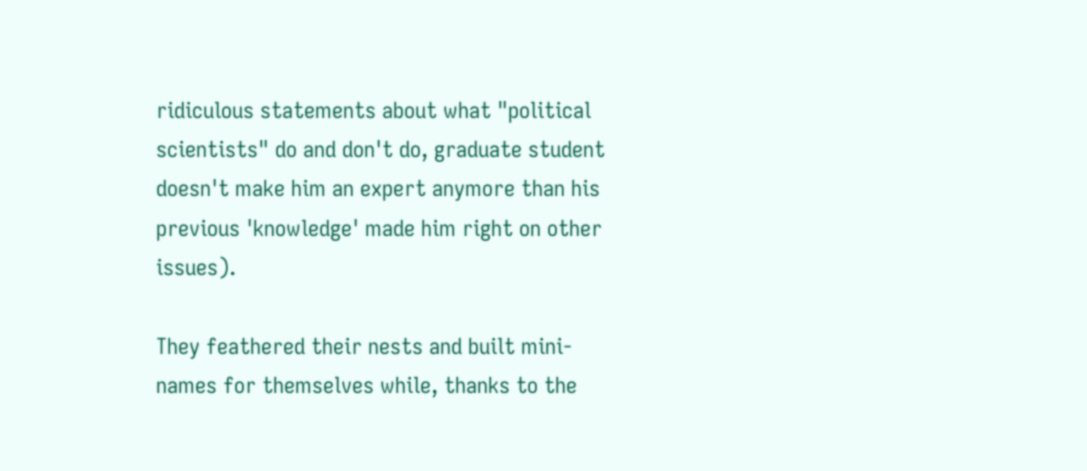ridiculous statements about what "political scientists" do and don't do, graduate student doesn't make him an expert anymore than his previous 'knowledge' made him right on other issues).

They feathered their nests and built mini-names for themselves while, thanks to the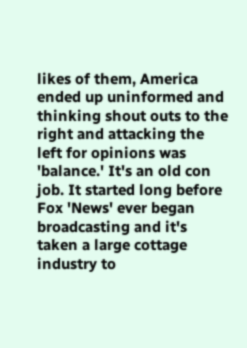likes of them, America ended up uninformed and thinking shout outs to the right and attacking the left for opinions was 'balance.' It's an old con job. It started long before Fox 'News' ever began broadcasting and it's taken a large cottage industry to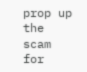prop up the scam for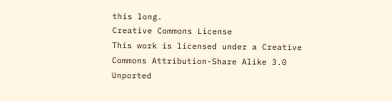this long.
Creative Commons License
This work is licensed under a Creative Commons Attribution-Share Alike 3.0 Unported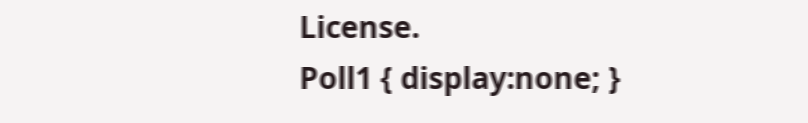License.
Poll1 { display:none; }